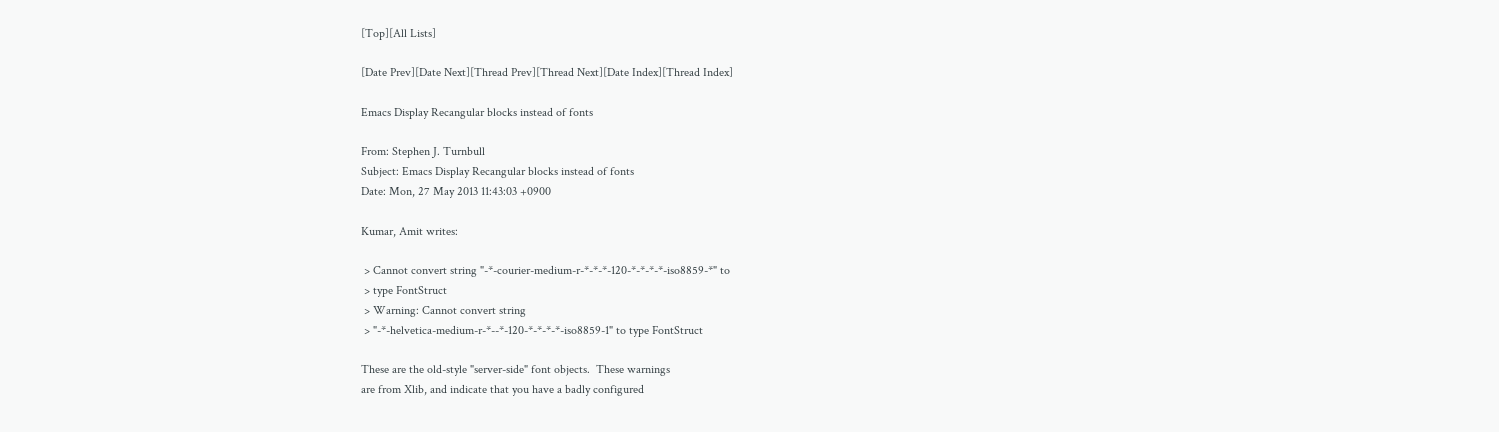[Top][All Lists]

[Date Prev][Date Next][Thread Prev][Thread Next][Date Index][Thread Index]

Emacs Display Recangular blocks instead of fonts

From: Stephen J. Turnbull
Subject: Emacs Display Recangular blocks instead of fonts
Date: Mon, 27 May 2013 11:43:03 +0900

Kumar, Amit writes:

 > Cannot convert string "-*-courier-medium-r-*-*-*-120-*-*-*-*-iso8859-*" to
 > type FontStruct
 > Warning: Cannot convert string
 > "-*-helvetica-medium-r-*--*-120-*-*-*-*-iso8859-1" to type FontStruct

These are the old-style "server-side" font objects.  These warnings
are from Xlib, and indicate that you have a badly configured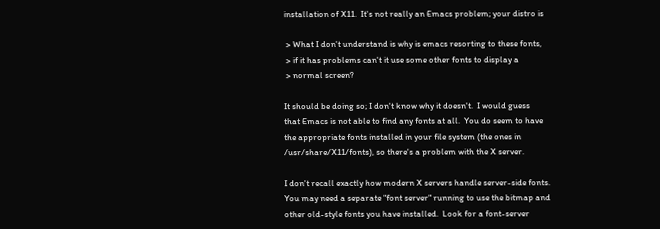installation of X11.  It's not really an Emacs problem; your distro is

 > What I don't understand is why is emacs resorting to these fonts,
 > if it has problems can't it use some other fonts to display a
 > normal screen?

It should be doing so; I don't know why it doesn't.  I would guess
that Emacs is not able to find any fonts at all.  You do seem to have
the appropriate fonts installed in your file system (the ones in
/usr/share/X11/fonts), so there's a problem with the X server.

I don't recall exactly how modern X servers handle server-side fonts.
You may need a separate "font server" running to use the bitmap and
other old-style fonts you have installed.  Look for a font-server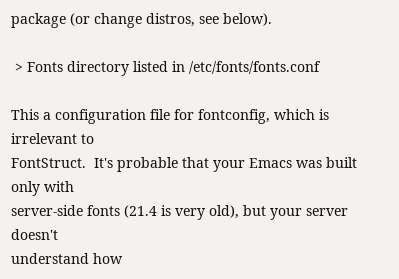package (or change distros, see below).

 > Fonts directory listed in /etc/fonts/fonts.conf

This a configuration file for fontconfig, which is irrelevant to
FontStruct.  It's probable that your Emacs was built only with
server-side fonts (21.4 is very old), but your server doesn't
understand how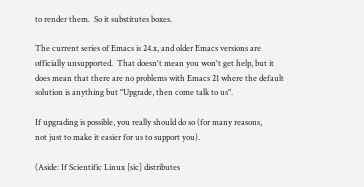to render them.  So it substitutes boxes.

The current series of Emacs is 24.x, and older Emacs versions are
officially unsupported.  That doesn't mean you won't get help, but it
does mean that there are no problems with Emacs 21 where the default
solution is anything but "Upgrade, then come talk to us".

If upgrading is possible, you really should do so (for many reasons,
not just to make it easier for us to support you).

(Aside: If Scientific Linux [sic] distributes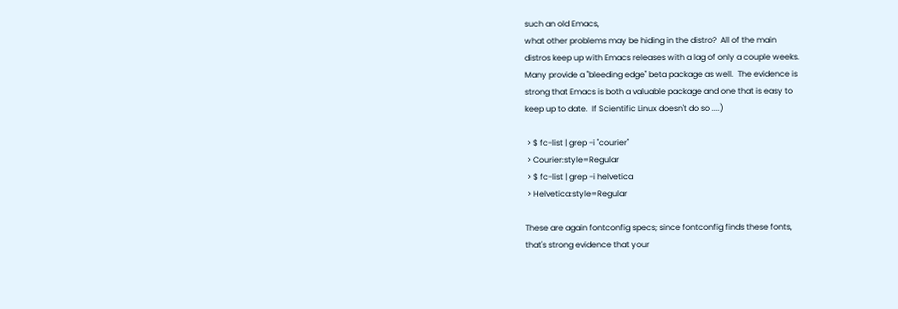such an old Emacs,
what other problems may be hiding in the distro?  All of the main
distros keep up with Emacs releases with a lag of only a couple weeks.
Many provide a "bleeding edge" beta package as well.  The evidence is
strong that Emacs is both a valuable package and one that is easy to
keep up to date.  If Scientific Linux doesn't do so ....)

 > $ fc-list | grep -i "courier"
 > Courier:style=Regular
 > $ fc-list | grep -i helvetica
 > Helvetica:style=Regular

These are again fontconfig specs; since fontconfig finds these fonts,
that's strong evidence that your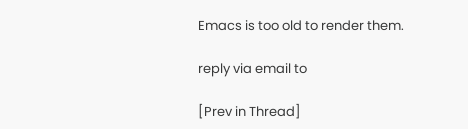Emacs is too old to render them.

reply via email to

[Prev in Thread]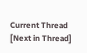Current Thread [Next in Thread]